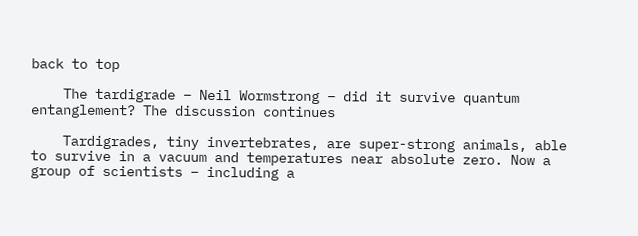back to top

    The tardigrade – Neil Wormstrong – did it survive quantum entanglement? The discussion continues

    Tardigrades, tiny invertebrates, are super-strong animals, able to survive in a vacuum and temperatures near absolute zero. Now a group of scientists – including a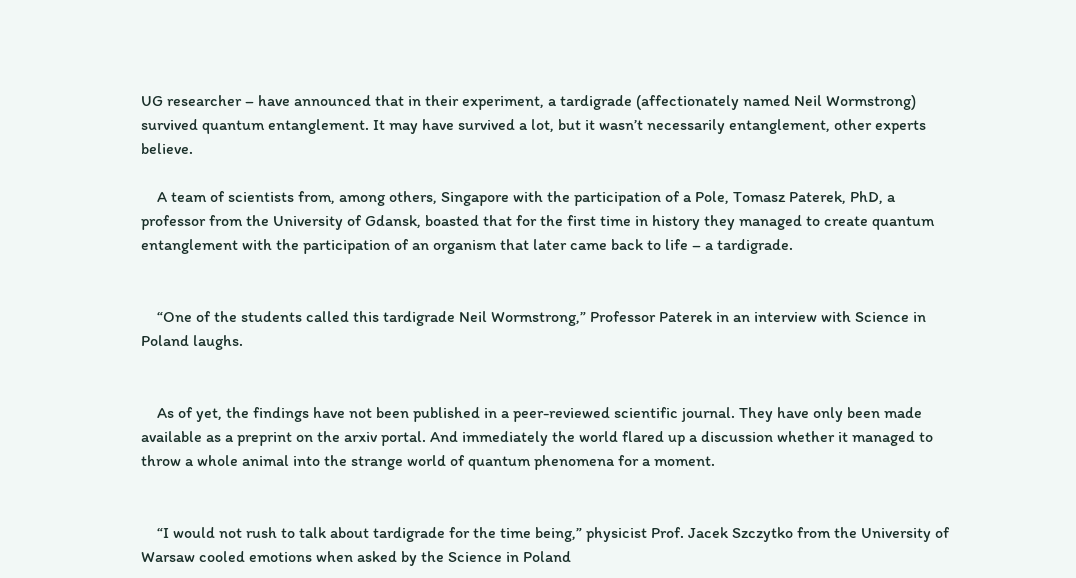UG researcher – have announced that in their experiment, a tardigrade (affectionately named Neil Wormstrong) survived quantum entanglement. It may have survived a lot, but it wasn’t necessarily entanglement, other experts believe.

    A team of scientists from, among others, Singapore with the participation of a Pole, Tomasz Paterek, PhD, a professor from the University of Gdansk, boasted that for the first time in history they managed to create quantum entanglement with the participation of an organism that later came back to life – a tardigrade.


    “One of the students called this tardigrade Neil Wormstrong,” Professor Paterek in an interview with Science in Poland laughs.


    As of yet, the findings have not been published in a peer-reviewed scientific journal. They have only been made available as a preprint on the arxiv portal. And immediately the world flared up a discussion whether it managed to throw a whole animal into the strange world of quantum phenomena for a moment.


    “I would not rush to talk about tardigrade for the time being,” physicist Prof. Jacek Szczytko from the University of Warsaw cooled emotions when asked by the Science in Poland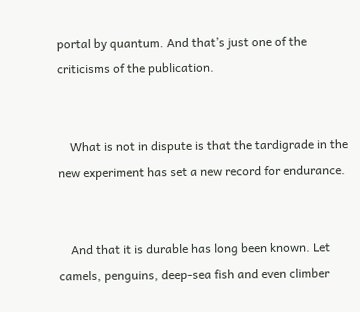portal by quantum. And that’s just one of the criticisms of the publication.


    What is not in dispute is that the tardigrade in the new experiment has set a new record for endurance.


    And that it is durable has long been known. Let camels, penguins, deep-sea fish and even climber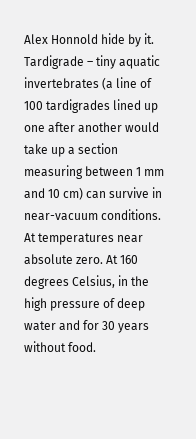Alex Honnold hide by it. Tardigrade – tiny aquatic invertebrates (a line of 100 tardigrades lined up one after another would take up a section measuring between 1 mm and 10 cm) can survive in near-vacuum conditions. At temperatures near absolute zero. At 160 degrees Celsius, in the high pressure of deep water and for 30 years without food.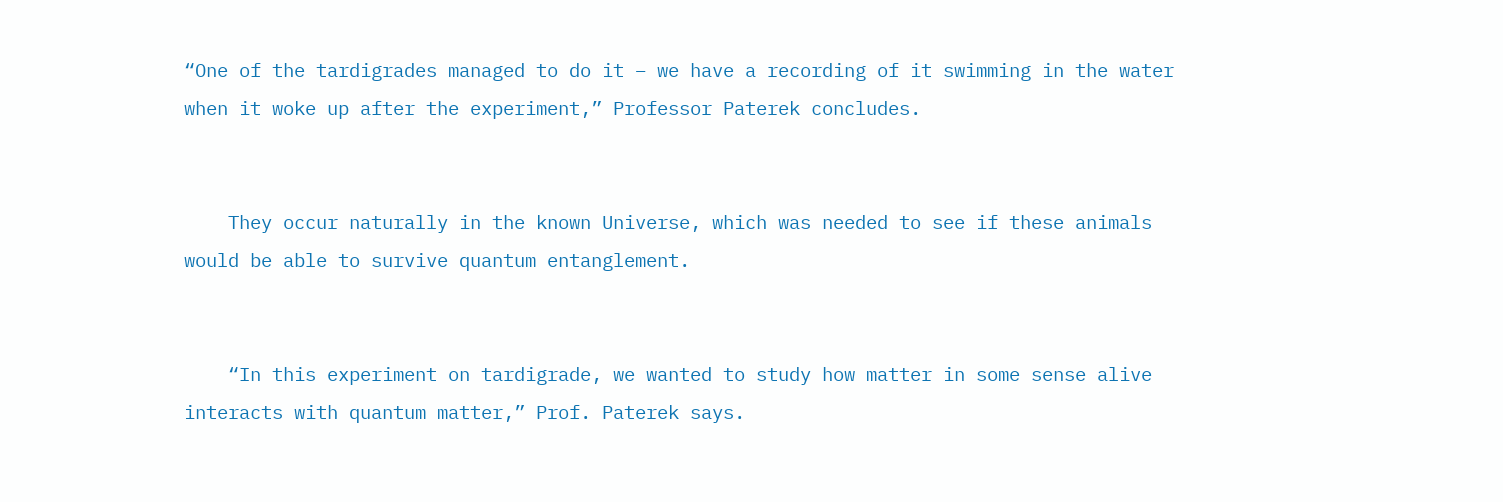“One of the tardigrades managed to do it – we have a recording of it swimming in the water when it woke up after the experiment,” Professor Paterek concludes.


    They occur naturally in the known Universe, which was needed to see if these animals would be able to survive quantum entanglement.


    “In this experiment on tardigrade, we wanted to study how matter in some sense alive interacts with quantum matter,” Prof. Paterek says.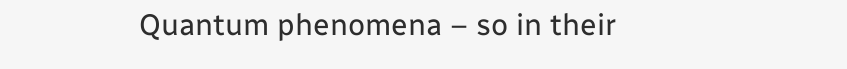Quantum phenomena – so in their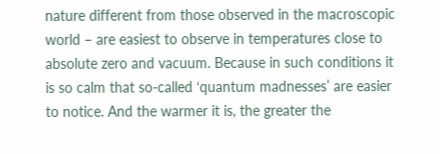nature different from those observed in the macroscopic world – are easiest to observe in temperatures close to absolute zero and vacuum. Because in such conditions it is so calm that so-called ‘quantum madnesses’ are easier to notice. And the warmer it is, the greater the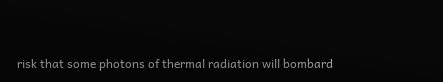risk that some photons of thermal radiation will bombard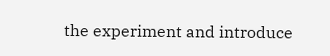the experiment and introduce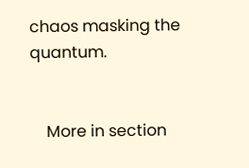chaos masking the quantum.


    More in section